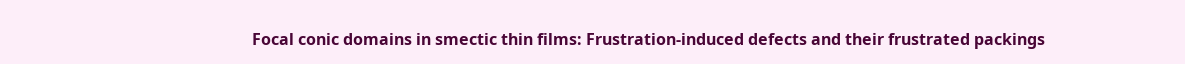Focal conic domains in smectic thin films: Frustration-induced defects and their frustrated packings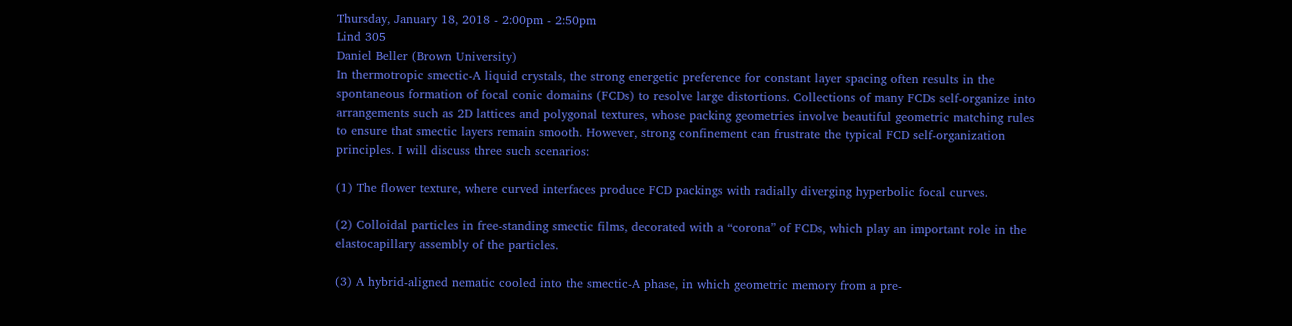Thursday, January 18, 2018 - 2:00pm - 2:50pm
Lind 305
Daniel Beller (Brown University)
In thermotropic smectic-A liquid crystals, the strong energetic preference for constant layer spacing often results in the spontaneous formation of focal conic domains (FCDs) to resolve large distortions. Collections of many FCDs self-organize into arrangements such as 2D lattices and polygonal textures, whose packing geometries involve beautiful geometric matching rules to ensure that smectic layers remain smooth. However, strong confinement can frustrate the typical FCD self-organization principles. I will discuss three such scenarios:

(1) The flower texture, where curved interfaces produce FCD packings with radially diverging hyperbolic focal curves.

(2) Colloidal particles in free-standing smectic films, decorated with a “corona” of FCDs, which play an important role in the elastocapillary assembly of the particles.

(3) A hybrid-aligned nematic cooled into the smectic-A phase, in which geometric memory from a pre-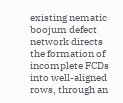existing nematic boojum defect network directs the formation of incomplete FCDs into well-aligned rows, through an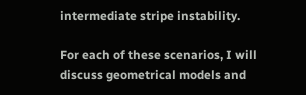intermediate stripe instability.

For each of these scenarios, I will discuss geometrical models and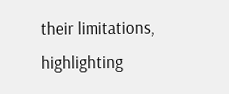their limitations, highlighting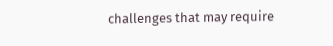challenges that may require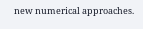new numerical approaches.